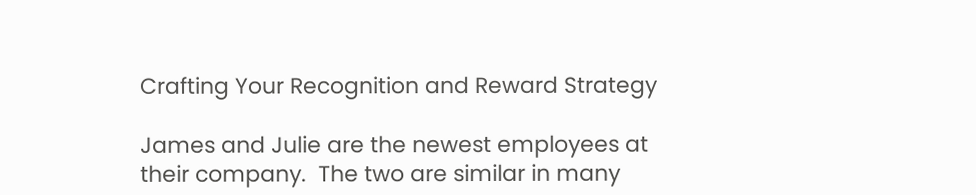Crafting Your Recognition and Reward Strategy

James and Julie are the newest employees at their company.  The two are similar in many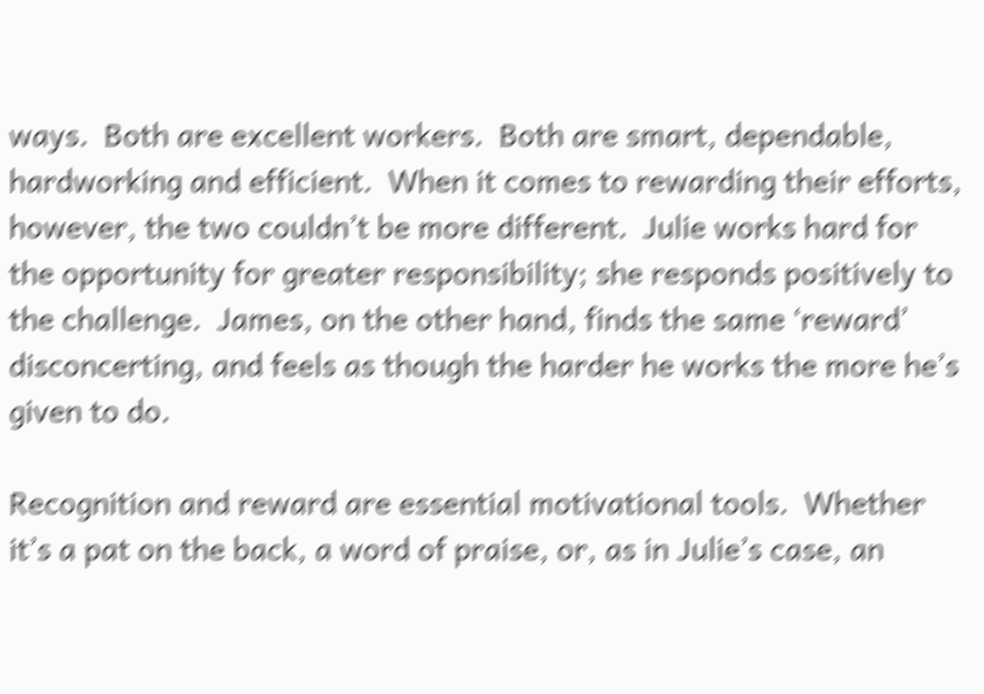ways.  Both are excellent workers.  Both are smart, dependable, hardworking and efficient.  When it comes to rewarding their efforts, however, the two couldn’t be more different.  Julie works hard for the opportunity for greater responsibility; she responds positively to the challenge.  James, on the other hand, finds the same ‘reward’ disconcerting, and feels as though the harder he works the more he’s given to do.

Recognition and reward are essential motivational tools.  Whether it’s a pat on the back, a word of praise, or, as in Julie’s case, an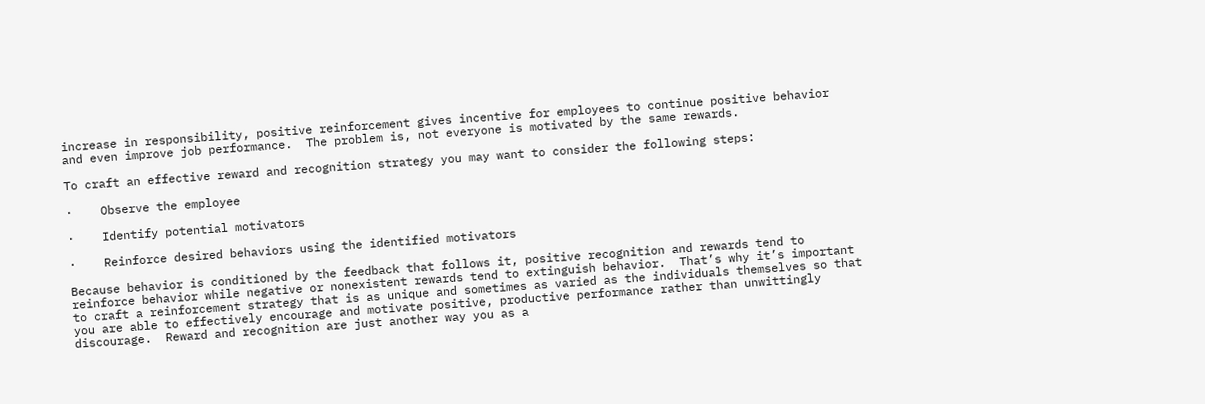increase in responsibility, positive reinforcement gives incentive for employees to continue positive behavior and even improve job performance.  The problem is, not everyone is motivated by the same rewards.

To craft an effective reward and recognition strategy you may want to consider the following steps:

·    Observe the employee

·    Identify potential motivators

·    Reinforce desired behaviors using the identified motivators

Because behavior is conditioned by the feedback that follows it, positive recognition and rewards tend to reinforce behavior while negative or nonexistent rewards tend to extinguish behavior.  That’s why it’s important to craft a reinforcement strategy that is as unique and sometimes as varied as the individuals themselves so that you are able to effectively encourage and motivate positive, productive performance rather than unwittingly discourage.  Reward and recognition are just another way you as a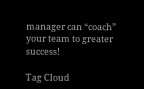manager can “coach” your team to greater success!

Tag Cloud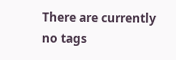There are currently no tags